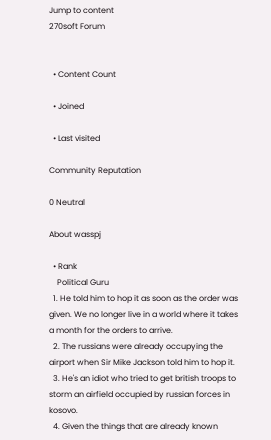Jump to content
270soft Forum


  • Content Count

  • Joined

  • Last visited

Community Reputation

0 Neutral

About wasspj

  • Rank
    Political Guru
  1. He told him to hop it as soon as the order was given. We no longer live in a world where it takes a month for the orders to arrive.
  2. The russians were already occupying the airport when Sir Mike Jackson told him to hop it.
  3. He's an idiot who tried to get british troops to storm an airfield occupied by russian forces in kosovo.
  4. Given the things that are already known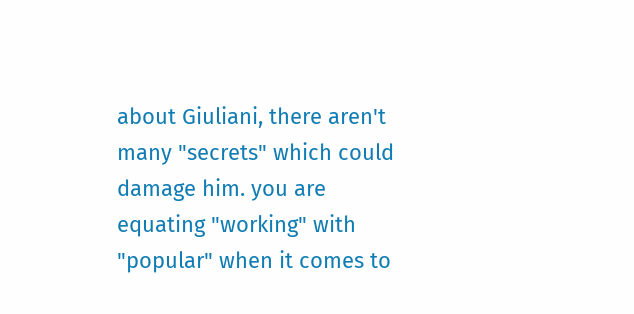about Giuliani, there aren't many "secrets" which could damage him. you are equating "working" with "popular" when it comes to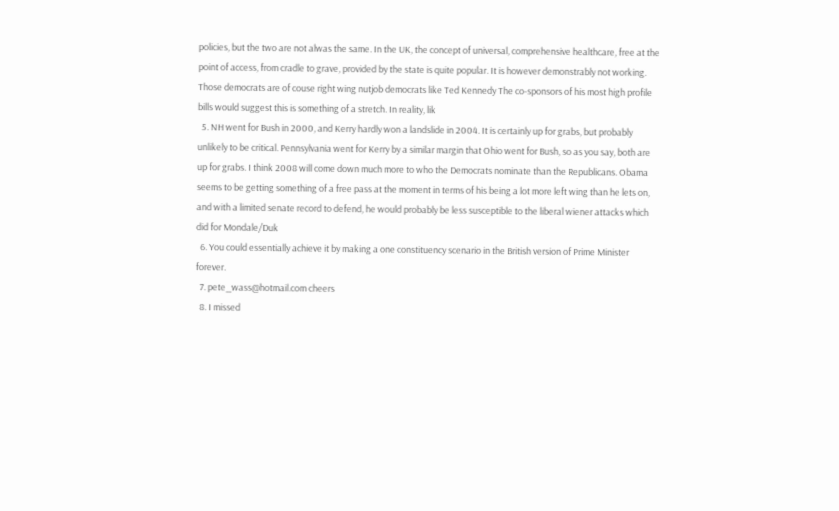policies, but the two are not alwas the same. In the UK, the concept of universal, comprehensive healthcare, free at the point of access, from cradle to grave, provided by the state is quite popular. It is however demonstrably not working. Those democrats are of couse right wing nutjob democrats like Ted Kennedy The co-sponsors of his most high profile bills would suggest this is something of a stretch. In reality, lik
  5. NH went for Bush in 2000, and Kerry hardly won a landslide in 2004. It is certainly up for grabs, but probably unlikely to be critical. Pennsylvania went for Kerry by a similar margin that Ohio went for Bush, so as you say, both are up for grabs. I think 2008 will come down much more to who the Democrats nominate than the Republicans. Obama seems to be getting something of a free pass at the moment in terms of his being a lot more left wing than he lets on, and with a limited senate record to defend, he would probably be less susceptible to the liberal wiener attacks which did for Mondale/Duk
  6. You could essentially achieve it by making a one constituency scenario in the British version of Prime Minister forever.
  7. pete_wass@hotmail.com cheers
  8. I missed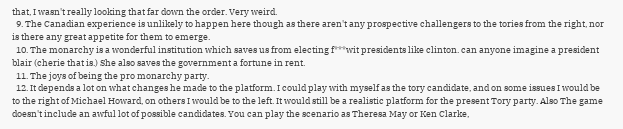that, I wasn't really looking that far down the order. Very weird.
  9. The Canadian experience is unlikely to happen here though as there aren't any prospective challengers to the tories from the right, nor is there any great appetite for them to emerge.
  10. The monarchy is a wonderful institution which saves us from electing f***wit presidents like clinton. can anyone imagine a president blair (cherie that is.) She also saves the government a fortune in rent.
  11. The joys of being the pro monarchy party.
  12. It depends a lot on what changes he made to the platform. I could play with myself as the tory candidate, and on some issues I would be to the right of Michael Howard, on others I would be to the left. It would still be a realistic platform for the present Tory party. Also The game doesn't include an awful lot of possible candidates. You can play the scenario as Theresa May or Ken Clarke,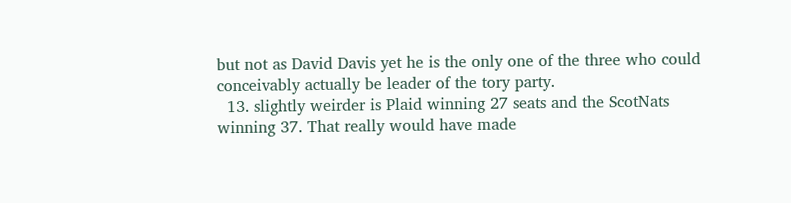but not as David Davis yet he is the only one of the three who could conceivably actually be leader of the tory party.
  13. slightly weirder is Plaid winning 27 seats and the ScotNats winning 37. That really would have made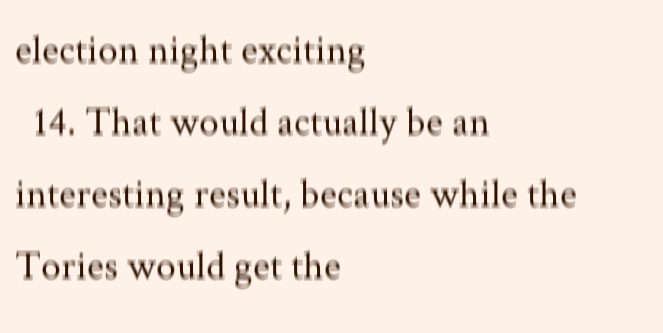election night exciting
  14. That would actually be an interesting result, because while the Tories would get the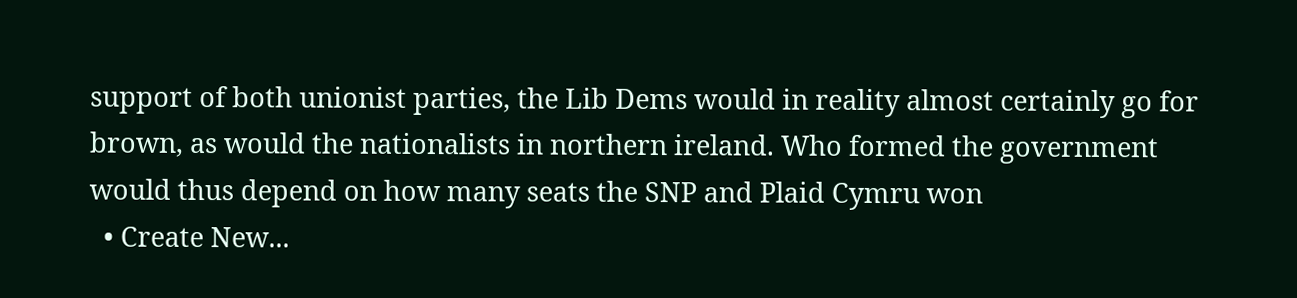support of both unionist parties, the Lib Dems would in reality almost certainly go for brown, as would the nationalists in northern ireland. Who formed the government would thus depend on how many seats the SNP and Plaid Cymru won
  • Create New...